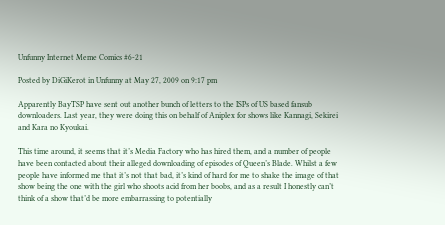Unfunny Internet Meme Comics #6-21

Posted by DiGiKerot in Unfunny at May 27, 2009 on 9:17 pm

Apparently BayTSP have sent out another bunch of letters to the ISPs of US based fansub downloaders. Last year, they were doing this on behalf of Aniplex for shows like Kannagi, Sekirei and Kara no Kyoukai.

This time around, it seems that it’s Media Factory who has hired them, and a number of people have been contacted about their alleged downloading of episodes of Queen’s Blade. Whilst a few people have informed me that it’s not that bad, it’s kind of hard for me to shake the image of that show being the one with the girl who shoots acid from her boobs, and as a result I honestly can’t think of a show that’d be more embarrassing to potentially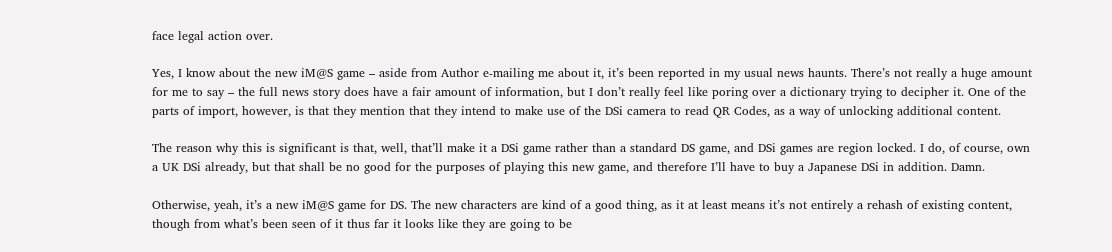face legal action over.

Yes, I know about the new iM@S game – aside from Author e-mailing me about it, it’s been reported in my usual news haunts. There’s not really a huge amount for me to say – the full news story does have a fair amount of information, but I don’t really feel like poring over a dictionary trying to decipher it. One of the parts of import, however, is that they mention that they intend to make use of the DSi camera to read QR Codes, as a way of unlocking additional content.

The reason why this is significant is that, well, that’ll make it a DSi game rather than a standard DS game, and DSi games are region locked. I do, of course, own a UK DSi already, but that shall be no good for the purposes of playing this new game, and therefore I’ll have to buy a Japanese DSi in addition. Damn.

Otherwise, yeah, it’s a new iM@S game for DS. The new characters are kind of a good thing, as it at least means it’s not entirely a rehash of existing content, though from what’s been seen of it thus far it looks like they are going to be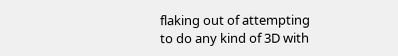flaking out of attempting to do any kind of 3D with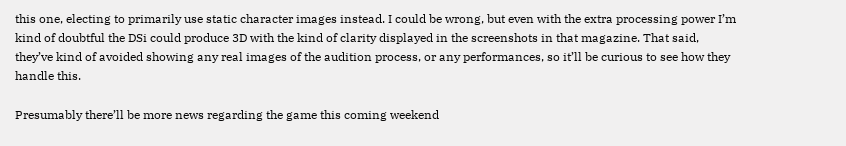this one, electing to primarily use static character images instead. I could be wrong, but even with the extra processing power I’m kind of doubtful the DSi could produce 3D with the kind of clarity displayed in the screenshots in that magazine. That said, they’ve kind of avoided showing any real images of the audition process, or any performances, so it’ll be curious to see how they handle this.

Presumably there’ll be more news regarding the game this coming weekend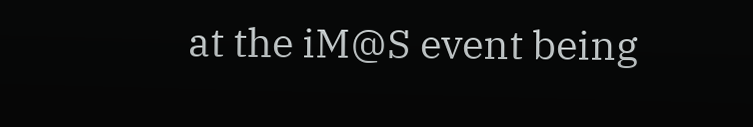at the iM@S event being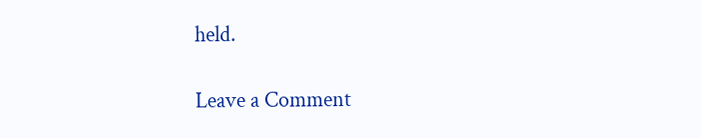held.

Leave a Comment